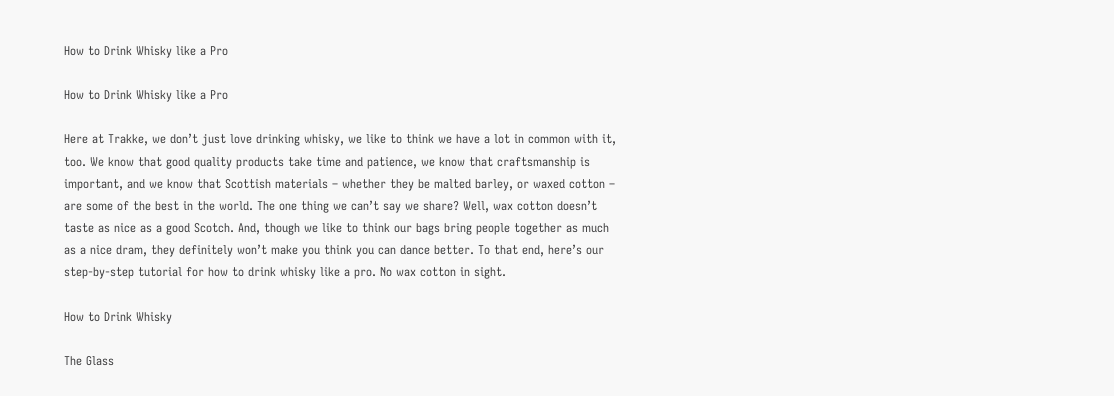How to Drink Whisky like a Pro

How to Drink Whisky like a Pro

Here at Trakke, we don’t just love drinking whisky, we like to think we have a lot in common with it, too. We know that good quality products take time and patience, we know that craftsmanship is important, and we know that Scottish materials – whether they be malted barley, or waxed cotton – are some of the best in the world. The one thing we can’t say we share? Well, wax cotton doesn’t taste as nice as a good Scotch. And, though we like to think our bags bring people together as much as a nice dram, they definitely won’t make you think you can dance better. To that end, here’s our step-by-step tutorial for how to drink whisky like a pro. No wax cotton in sight.

How to Drink Whisky

The Glass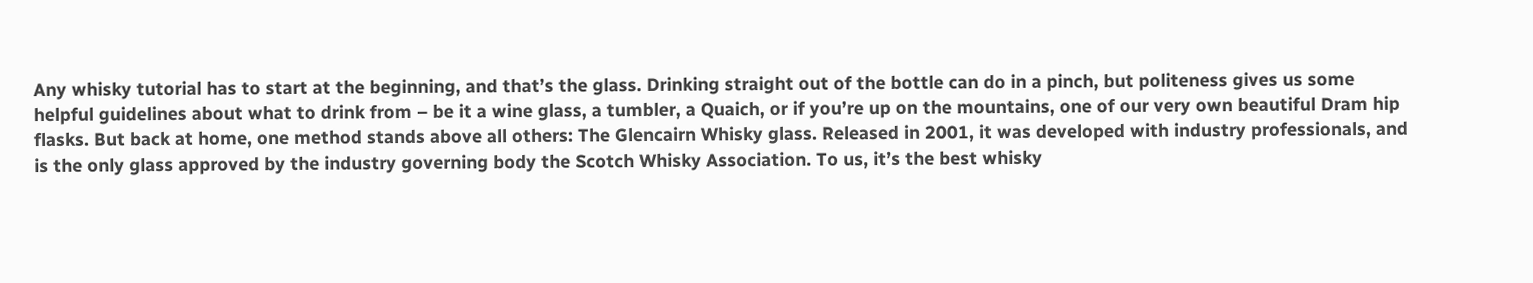Any whisky tutorial has to start at the beginning, and that’s the glass. Drinking straight out of the bottle can do in a pinch, but politeness gives us some helpful guidelines about what to drink from – be it a wine glass, a tumbler, a Quaich, or if you’re up on the mountains, one of our very own beautiful Dram hip flasks. But back at home, one method stands above all others: The Glencairn Whisky glass. Released in 2001, it was developed with industry professionals, and is the only glass approved by the industry governing body the Scotch Whisky Association. To us, it’s the best whisky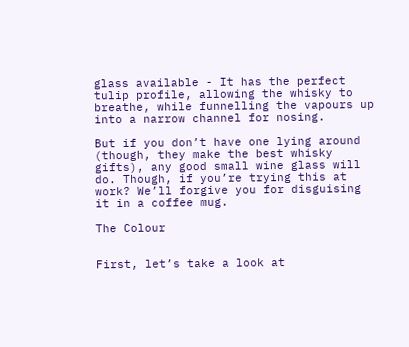glass available - It has the perfect tulip profile, allowing the whisky to breathe, while funnelling the vapours up into a narrow channel for nosing.

But if you don’t have one lying around (though, they make the best whisky gifts), any good small wine glass will do. Though, if you’re trying this at work? We’ll forgive you for disguising it in a coffee mug.

The Colour


First, let’s take a look at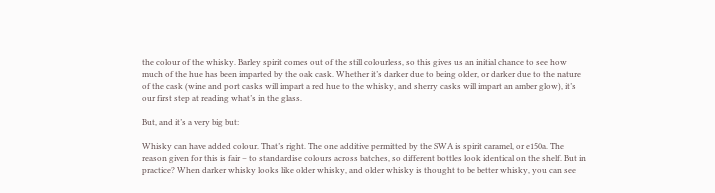the colour of the whisky. Barley spirit comes out of the still colourless, so this gives us an initial chance to see how much of the hue has been imparted by the oak cask. Whether it’s darker due to being older, or darker due to the nature of the cask (wine and port casks will impart a red hue to the whisky, and sherry casks will impart an amber glow), it’s our first step at reading what’s in the glass.

But, and it’s a very big but:

Whisky can have added colour. That’s right. The one additive permitted by the SWA is spirit caramel, or e150a. The reason given for this is fair – to standardise colours across batches, so different bottles look identical on the shelf. But in practice? When darker whisky looks like older whisky, and older whisky is thought to be better whisky, you can see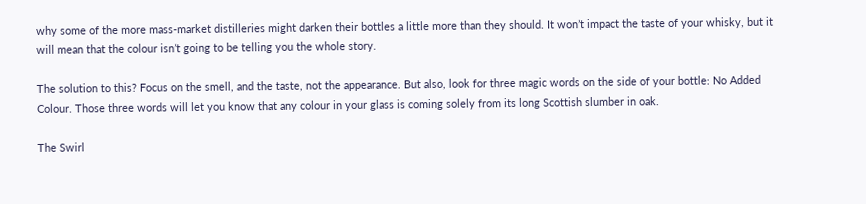why some of the more mass-market distilleries might darken their bottles a little more than they should. It won’t impact the taste of your whisky, but it will mean that the colour isn’t going to be telling you the whole story.

The solution to this? Focus on the smell, and the taste, not the appearance. But also, look for three magic words on the side of your bottle: No Added Colour. Those three words will let you know that any colour in your glass is coming solely from its long Scottish slumber in oak.

The Swirl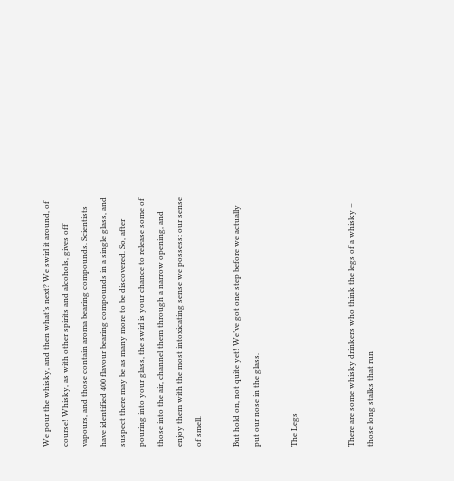We pour the whisky, and then what’s next? We swirl it around, of course! Whisky, as with other spirits and alcohols, gives off vapours, and those contain aroma bearing compounds. Scientists have identified 400 flavour bearing compounds in a single glass, and suspect there may be as many more to be discovered. So, after pouring into your glass, the swirl is your chance to release some of those into the air, channel them through a narrow opening, and enjoy them with the most intoxicating sense we possess: our sense of smell.

But hold on, not quite yet! We’ve got one step before we actually put our nose in the glass.

The Legs


There are some whisky drinkers who think the legs of a whisky – those long stalks that run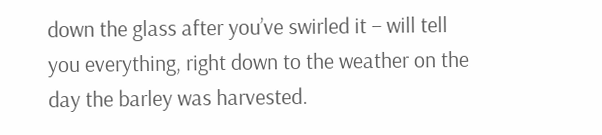down the glass after you’ve swirled it – will tell you everything, right down to the weather on the day the barley was harvested.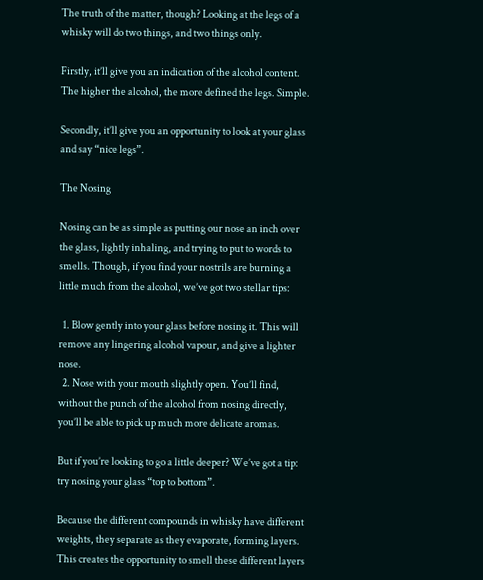The truth of the matter, though? Looking at the legs of a whisky will do two things, and two things only.

Firstly, it’ll give you an indication of the alcohol content. The higher the alcohol, the more defined the legs. Simple.

Secondly, it’ll give you an opportunity to look at your glass and say “nice legs”.

The Nosing

Nosing can be as simple as putting our nose an inch over the glass, lightly inhaling, and trying to put to words to smells. Though, if you find your nostrils are burning a little much from the alcohol, we’ve got two stellar tips:

  1. Blow gently into your glass before nosing it. This will remove any lingering alcohol vapour, and give a lighter nose.
  2. Nose with your mouth slightly open. You’ll find, without the punch of the alcohol from nosing directly, you’ll be able to pick up much more delicate aromas.

But if you’re looking to go a little deeper? We’ve got a tip: try nosing your glass “top to bottom”.

Because the different compounds in whisky have different weights, they separate as they evaporate, forming layers. This creates the opportunity to smell these different layers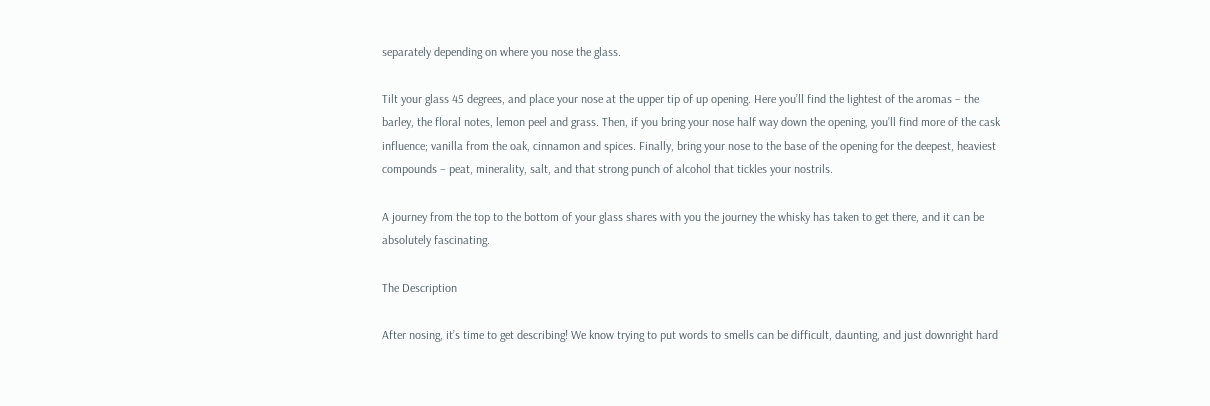separately depending on where you nose the glass.

Tilt your glass 45 degrees, and place your nose at the upper tip of up opening. Here you’ll find the lightest of the aromas – the barley, the floral notes, lemon peel and grass. Then, if you bring your nose half way down the opening, you’ll find more of the cask influence; vanilla from the oak, cinnamon and spices. Finally, bring your nose to the base of the opening for the deepest, heaviest compounds – peat, minerality, salt, and that strong punch of alcohol that tickles your nostrils.

A journey from the top to the bottom of your glass shares with you the journey the whisky has taken to get there, and it can be absolutely fascinating.

The Description

After nosing, it’s time to get describing! We know trying to put words to smells can be difficult, daunting, and just downright hard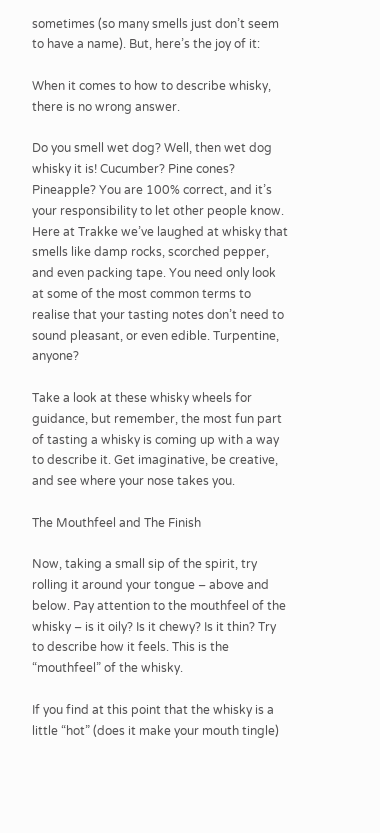sometimes (so many smells just don’t seem to have a name). But, here’s the joy of it:

When it comes to how to describe whisky, there is no wrong answer.

Do you smell wet dog? Well, then wet dog whisky it is! Cucumber? Pine cones? Pineapple? You are 100% correct, and it’s your responsibility to let other people know. Here at Trakke we’ve laughed at whisky that smells like damp rocks, scorched pepper, and even packing tape. You need only look at some of the most common terms to realise that your tasting notes don’t need to sound pleasant, or even edible. Turpentine, anyone?

Take a look at these whisky wheels for guidance, but remember, the most fun part of tasting a whisky is coming up with a way to describe it. Get imaginative, be creative, and see where your nose takes you.

The Mouthfeel and The Finish

Now, taking a small sip of the spirit, try rolling it around your tongue – above and below. Pay attention to the mouthfeel of the whisky – is it oily? Is it chewy? Is it thin? Try to describe how it feels. This is the “mouthfeel” of the whisky.

If you find at this point that the whisky is a little “hot” (does it make your mouth tingle)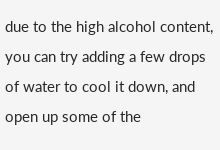due to the high alcohol content, you can try adding a few drops of water to cool it down, and open up some of the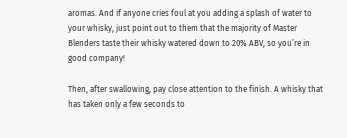aromas. And if anyone cries foul at you adding a splash of water to your whisky, just point out to them that the majority of Master Blenders taste their whisky watered down to 20% ABV, so you’re in good company!

Then, after swallowing, pay close attention to the finish. A whisky that has taken only a few seconds to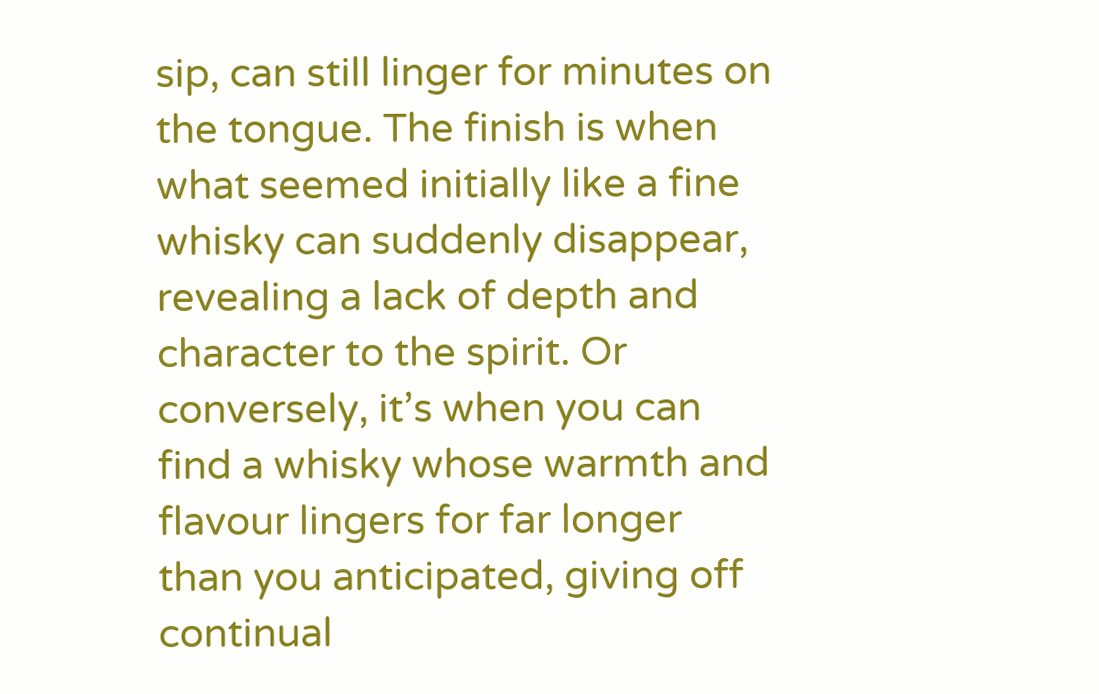sip, can still linger for minutes on the tongue. The finish is when what seemed initially like a fine whisky can suddenly disappear, revealing a lack of depth and character to the spirit. Or conversely, it’s when you can find a whisky whose warmth and flavour lingers for far longer than you anticipated, giving off continual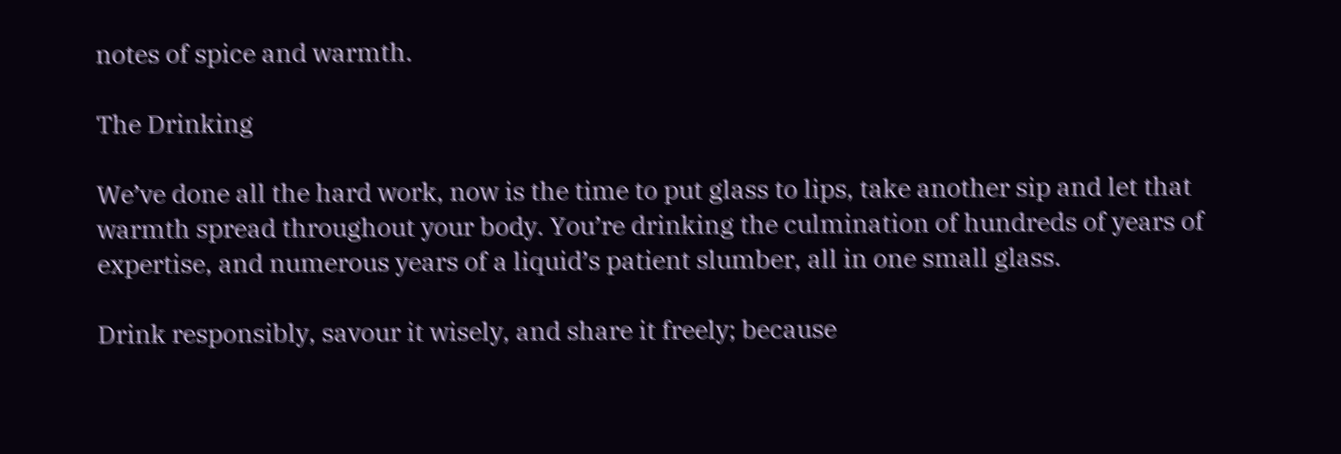notes of spice and warmth.

The Drinking

We’ve done all the hard work, now is the time to put glass to lips, take another sip and let that warmth spread throughout your body. You’re drinking the culmination of hundreds of years of expertise, and numerous years of a liquid’s patient slumber, all in one small glass.

Drink responsibly, savour it wisely, and share it freely; because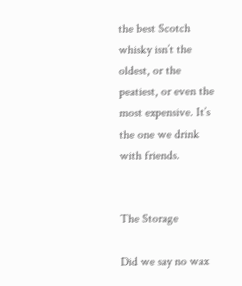the best Scotch whisky isn’t the oldest, or the peatiest, or even the most expensive. It’s the one we drink with friends.


The Storage

Did we say no wax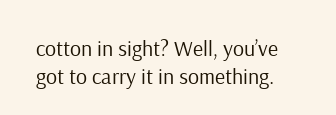cotton in sight? Well, you’ve got to carry it in something.